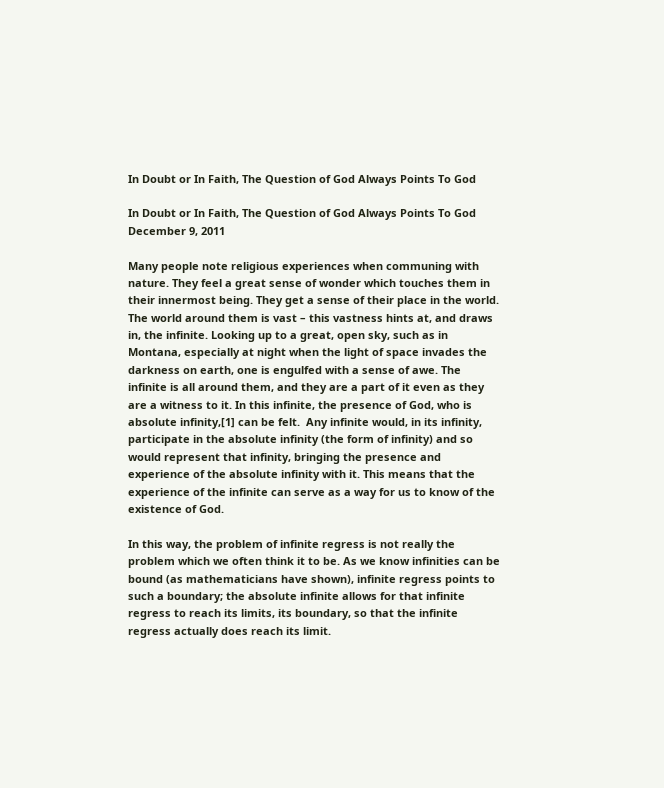In Doubt or In Faith, The Question of God Always Points To God

In Doubt or In Faith, The Question of God Always Points To God December 9, 2011

Many people note religious experiences when communing with nature. They feel a great sense of wonder which touches them in their innermost being. They get a sense of their place in the world. The world around them is vast – this vastness hints at, and draws in, the infinite. Looking up to a great, open sky, such as in Montana, especially at night when the light of space invades the darkness on earth, one is engulfed with a sense of awe. The infinite is all around them, and they are a part of it even as they are a witness to it. In this infinite, the presence of God, who is absolute infinity,[1] can be felt.  Any infinite would, in its infinity, participate in the absolute infinity (the form of infinity) and so would represent that infinity, bringing the presence and experience of the absolute infinity with it. This means that the experience of the infinite can serve as a way for us to know of the existence of God.

In this way, the problem of infinite regress is not really the problem which we often think it to be. As we know infinities can be bound (as mathematicians have shown), infinite regress points to such a boundary; the absolute infinite allows for that infinite regress to reach its limits, its boundary, so that the infinite regress actually does reach its limit.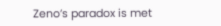Zeno’s paradox is met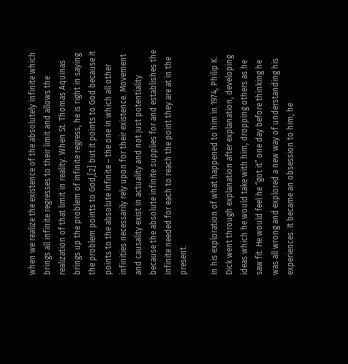when we realize the existence of the absolutely infinite which brings all infinite regresses to their limit and allows the realization of that limit in reality. When St. Thomas Aquinas brings up the problem of infinite regress, he is right in saying the problem points to God,[2] but it points to God because it points to the absolute infinite – the one in which all other infinities necessarily rely upon for their existence. Movement and causality exist in actuality and not just potentiality because the absolute infinite supplies for and establishes the infinite needed for each to reach the point they are at in the present.

In his exploration of what happened to him in 1974, Philip K. Dick went through explanation after explanation, developing ideas which he would take with him, dropping others as he saw fit. He would feel he “got it” one day before thinking he was all wrong and explored a new way of understanding his experiences. It became an obsession to him; he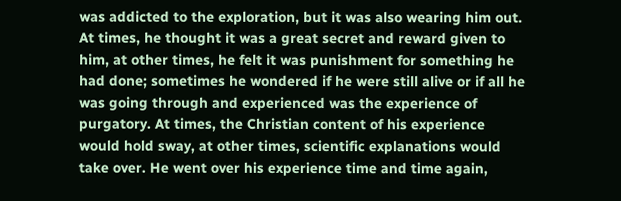was addicted to the exploration, but it was also wearing him out. At times, he thought it was a great secret and reward given to him, at other times, he felt it was punishment for something he had done; sometimes he wondered if he were still alive or if all he was going through and experienced was the experience of purgatory. At times, the Christian content of his experience would hold sway, at other times, scientific explanations would take over. He went over his experience time and time again,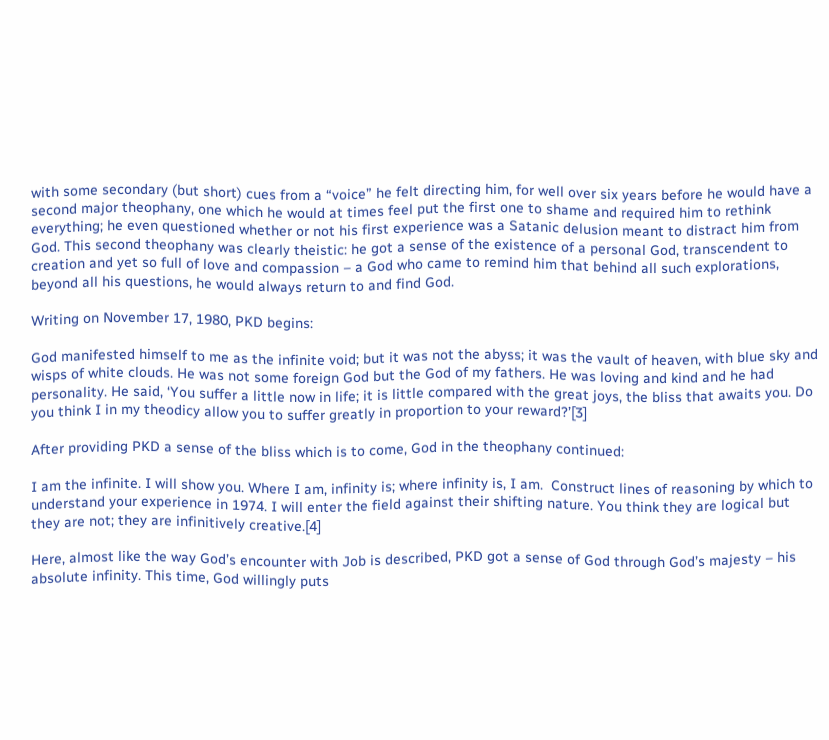with some secondary (but short) cues from a “voice” he felt directing him, for well over six years before he would have a second major theophany, one which he would at times feel put the first one to shame and required him to rethink everything; he even questioned whether or not his first experience was a Satanic delusion meant to distract him from God. This second theophany was clearly theistic: he got a sense of the existence of a personal God, transcendent to creation and yet so full of love and compassion – a God who came to remind him that behind all such explorations, beyond all his questions, he would always return to and find God.

Writing on November 17, 1980, PKD begins:

God manifested himself to me as the infinite void; but it was not the abyss; it was the vault of heaven, with blue sky and wisps of white clouds. He was not some foreign God but the God of my fathers. He was loving and kind and he had personality. He said, ‘You suffer a little now in life; it is little compared with the great joys, the bliss that awaits you. Do you think I in my theodicy allow you to suffer greatly in proportion to your reward?’[3]

After providing PKD a sense of the bliss which is to come, God in the theophany continued:

I am the infinite. I will show you. Where I am, infinity is; where infinity is, I am.  Construct lines of reasoning by which to understand your experience in 1974. I will enter the field against their shifting nature. You think they are logical but they are not; they are infinitively creative.[4]

Here, almost like the way God’s encounter with Job is described, PKD got a sense of God through God’s majesty – his absolute infinity. This time, God willingly puts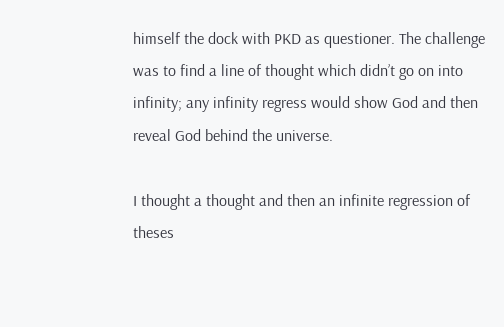himself the dock with PKD as questioner. The challenge was to find a line of thought which didn’t go on into infinity; any infinity regress would show God and then reveal God behind the universe.

I thought a thought and then an infinite regression of theses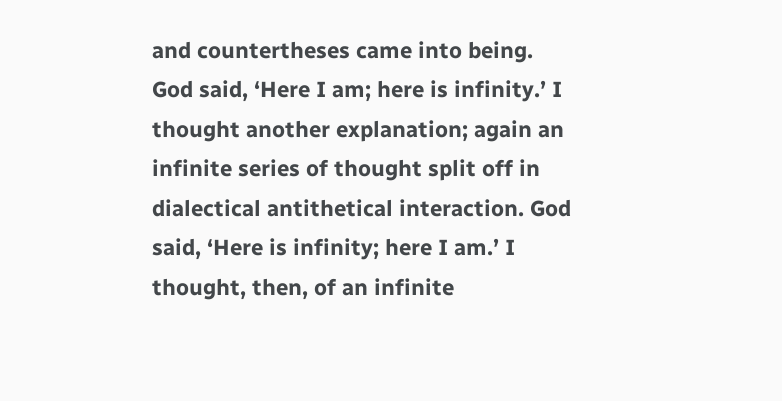and countertheses came into being. God said, ‘Here I am; here is infinity.’ I thought another explanation; again an infinite series of thought split off in dialectical antithetical interaction. God said, ‘Here is infinity; here I am.’ I thought, then, of an infinite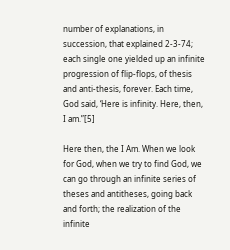number of explanations, in succession, that explained 2-3-74; each single one yielded up an infinite progression of flip-flops, of thesis and anti-thesis, forever. Each time, God said, ‘Here is infinity. Here, then, I am.”[5]

Here then, the I Am. When we look for God, when we try to find God, we can go through an infinite series of theses and antitheses, going back and forth; the realization of the infinite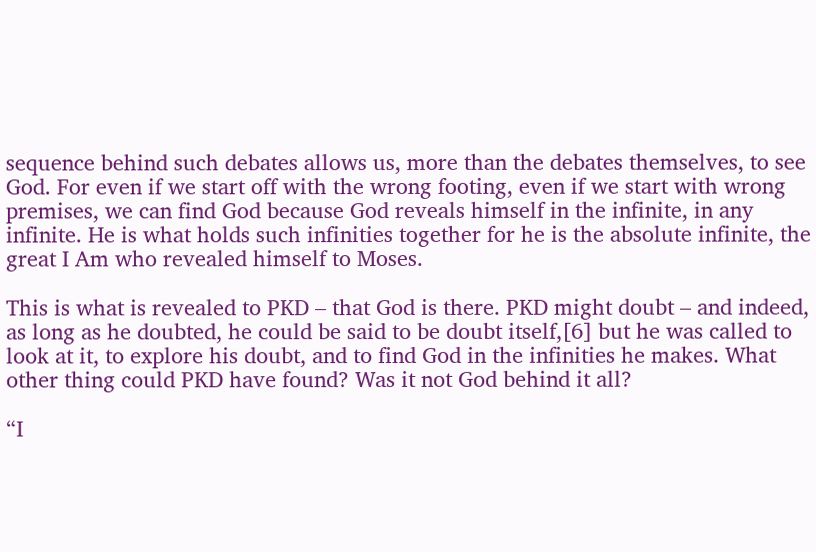sequence behind such debates allows us, more than the debates themselves, to see God. For even if we start off with the wrong footing, even if we start with wrong premises, we can find God because God reveals himself in the infinite, in any infinite. He is what holds such infinities together for he is the absolute infinite, the great I Am who revealed himself to Moses.

This is what is revealed to PKD – that God is there. PKD might doubt – and indeed, as long as he doubted, he could be said to be doubt itself,[6] but he was called to look at it, to explore his doubt, and to find God in the infinities he makes. What other thing could PKD have found? Was it not God behind it all?

“I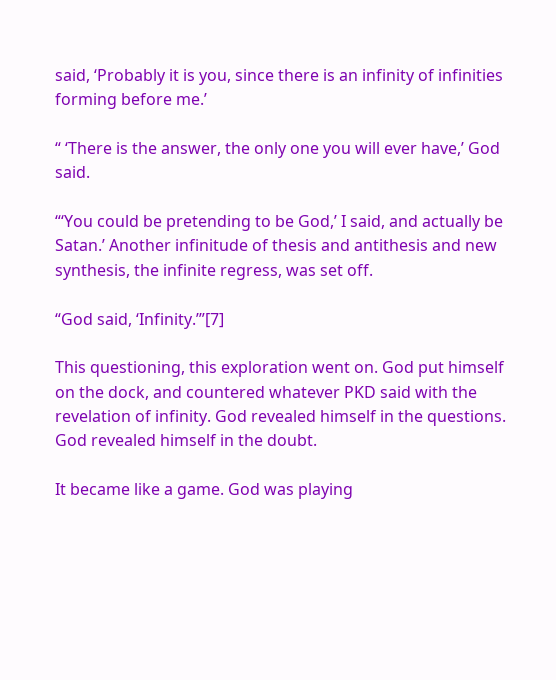said, ‘Probably it is you, since there is an infinity of infinities forming before me.’

“ ‘There is the answer, the only one you will ever have,’ God said.

“‘You could be pretending to be God,’ I said, and actually be Satan.’ Another infinitude of thesis and antithesis and new synthesis, the infinite regress, was set off.

“God said, ‘Infinity.’”[7]

This questioning, this exploration went on. God put himself on the dock, and countered whatever PKD said with the revelation of infinity. God revealed himself in the questions. God revealed himself in the doubt.

It became like a game. God was playing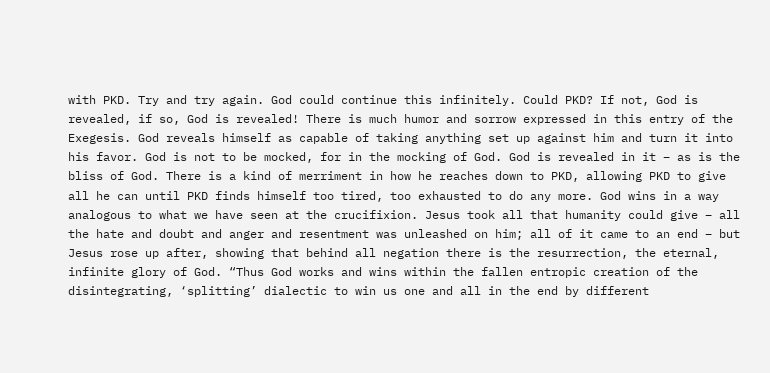with PKD. Try and try again. God could continue this infinitely. Could PKD? If not, God is revealed, if so, God is revealed! There is much humor and sorrow expressed in this entry of the Exegesis. God reveals himself as capable of taking anything set up against him and turn it into his favor. God is not to be mocked, for in the mocking of God. God is revealed in it – as is the bliss of God. There is a kind of merriment in how he reaches down to PKD, allowing PKD to give all he can until PKD finds himself too tired, too exhausted to do any more. God wins in a way analogous to what we have seen at the crucifixion. Jesus took all that humanity could give – all the hate and doubt and anger and resentment was unleashed on him; all of it came to an end – but Jesus rose up after, showing that behind all negation there is the resurrection, the eternal, infinite glory of God. “Thus God works and wins within the fallen entropic creation of the disintegrating, ‘splitting’ dialectic to win us one and all in the end by different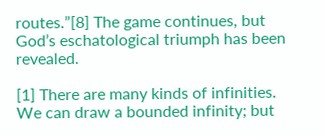routes.”[8] The game continues, but God’s eschatological triumph has been revealed.

[1] There are many kinds of infinities. We can draw a bounded infinity; but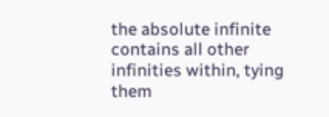the absolute infinite contains all other infinities within, tying them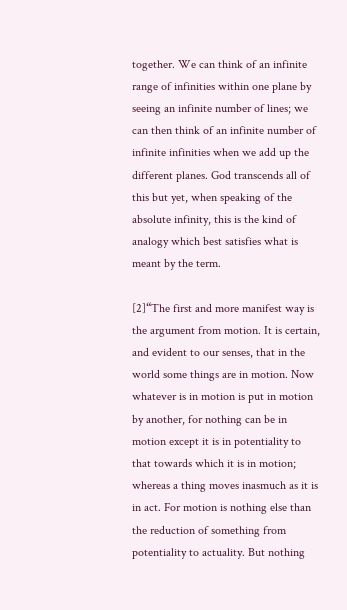together. We can think of an infinite range of infinities within one plane by seeing an infinite number of lines; we can then think of an infinite number of infinite infinities when we add up the different planes. God transcends all of this but yet, when speaking of the absolute infinity, this is the kind of analogy which best satisfies what is meant by the term.

[2]“The first and more manifest way is the argument from motion. It is certain, and evident to our senses, that in the world some things are in motion. Now whatever is in motion is put in motion by another, for nothing can be in motion except it is in potentiality to that towards which it is in motion; whereas a thing moves inasmuch as it is in act. For motion is nothing else than the reduction of something from potentiality to actuality. But nothing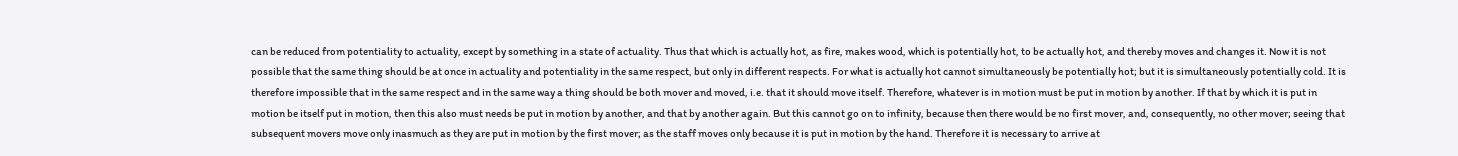can be reduced from potentiality to actuality, except by something in a state of actuality. Thus that which is actually hot, as fire, makes wood, which is potentially hot, to be actually hot, and thereby moves and changes it. Now it is not possible that the same thing should be at once in actuality and potentiality in the same respect, but only in different respects. For what is actually hot cannot simultaneously be potentially hot; but it is simultaneously potentially cold. It is therefore impossible that in the same respect and in the same way a thing should be both mover and moved, i.e. that it should move itself. Therefore, whatever is in motion must be put in motion by another. If that by which it is put in motion be itself put in motion, then this also must needs be put in motion by another, and that by another again. But this cannot go on to infinity, because then there would be no first mover, and, consequently, no other mover; seeing that subsequent movers move only inasmuch as they are put in motion by the first mover; as the staff moves only because it is put in motion by the hand. Therefore it is necessary to arrive at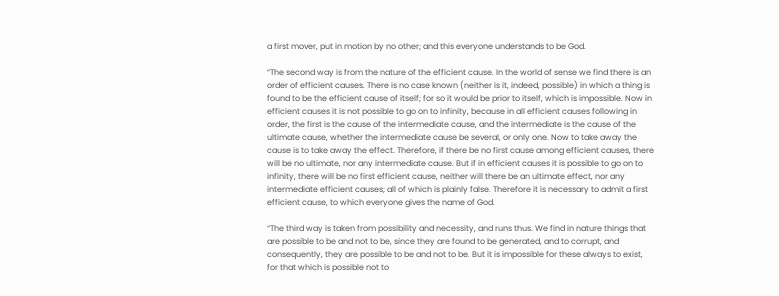a first mover, put in motion by no other; and this everyone understands to be God.

“The second way is from the nature of the efficient cause. In the world of sense we find there is an order of efficient causes. There is no case known (neither is it, indeed, possible) in which a thing is found to be the efficient cause of itself; for so it would be prior to itself, which is impossible. Now in efficient causes it is not possible to go on to infinity, because in all efficient causes following in order, the first is the cause of the intermediate cause, and the intermediate is the cause of the ultimate cause, whether the intermediate cause be several, or only one. Now to take away the cause is to take away the effect. Therefore, if there be no first cause among efficient causes, there will be no ultimate, nor any intermediate cause. But if in efficient causes it is possible to go on to infinity, there will be no first efficient cause, neither will there be an ultimate effect, nor any intermediate efficient causes; all of which is plainly false. Therefore it is necessary to admit a first efficient cause, to which everyone gives the name of God.

“The third way is taken from possibility and necessity, and runs thus. We find in nature things that are possible to be and not to be, since they are found to be generated, and to corrupt, and consequently, they are possible to be and not to be. But it is impossible for these always to exist, for that which is possible not to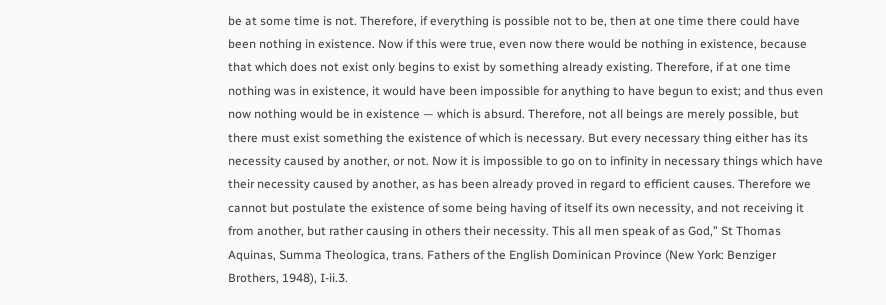be at some time is not. Therefore, if everything is possible not to be, then at one time there could have been nothing in existence. Now if this were true, even now there would be nothing in existence, because that which does not exist only begins to exist by something already existing. Therefore, if at one time nothing was in existence, it would have been impossible for anything to have begun to exist; and thus even now nothing would be in existence — which is absurd. Therefore, not all beings are merely possible, but there must exist something the existence of which is necessary. But every necessary thing either has its necessity caused by another, or not. Now it is impossible to go on to infinity in necessary things which have their necessity caused by another, as has been already proved in regard to efficient causes. Therefore we cannot but postulate the existence of some being having of itself its own necessity, and not receiving it from another, but rather causing in others their necessity. This all men speak of as God,” St Thomas Aquinas, Summa Theologica, trans. Fathers of the English Dominican Province (New York: Benziger Brothers, 1948), I-ii.3.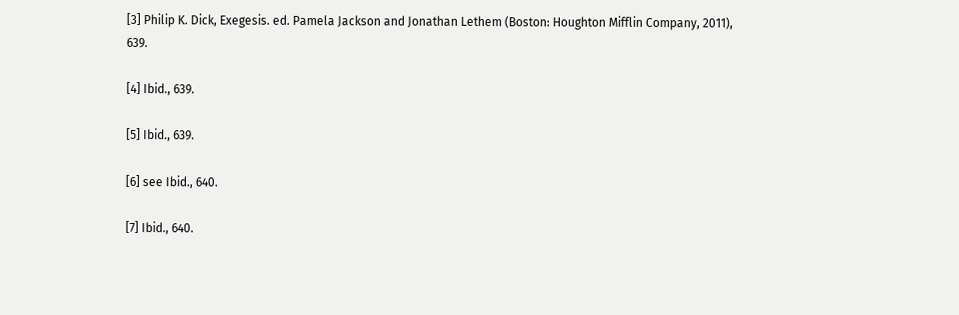[3] Philip K. Dick, Exegesis. ed. Pamela Jackson and Jonathan Lethem (Boston: Houghton Mifflin Company, 2011), 639.

[4] Ibid., 639.

[5] Ibid., 639.

[6] see Ibid., 640.

[7] Ibid., 640.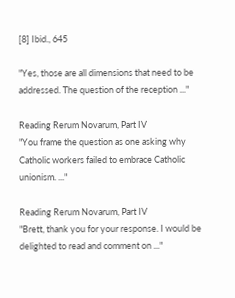[8] Ibid., 645

"Yes, those are all dimensions that need to be addressed. The question of the reception ..."

Reading Rerum Novarum, Part IV
"You frame the question as one asking why Catholic workers failed to embrace Catholic unionism. ..."

Reading Rerum Novarum, Part IV
"Brett, thank you for your response. I would be delighted to read and comment on ..."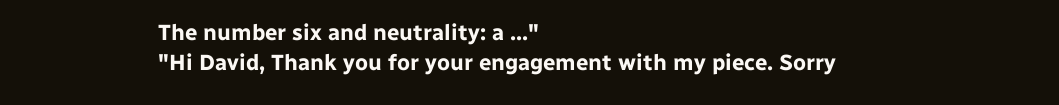The number six and neutrality: a ..."
"Hi David, Thank you for your engagement with my piece. Sorry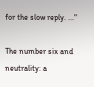for the slow reply. ..."

The number six and neutrality: a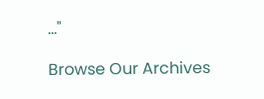..."

Browse Our Archives